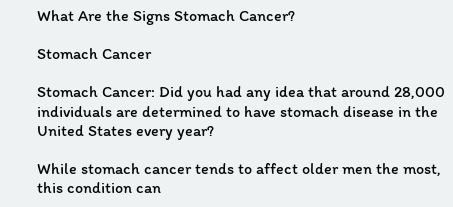What Are the Signs Stomach Cancer?

Stomach Cancer

Stomach Cancer: Did you had any idea that around 28,000 individuals are determined to have stomach disease in the United States every year?

While stomach cancer tends to affect older men the most, this condition can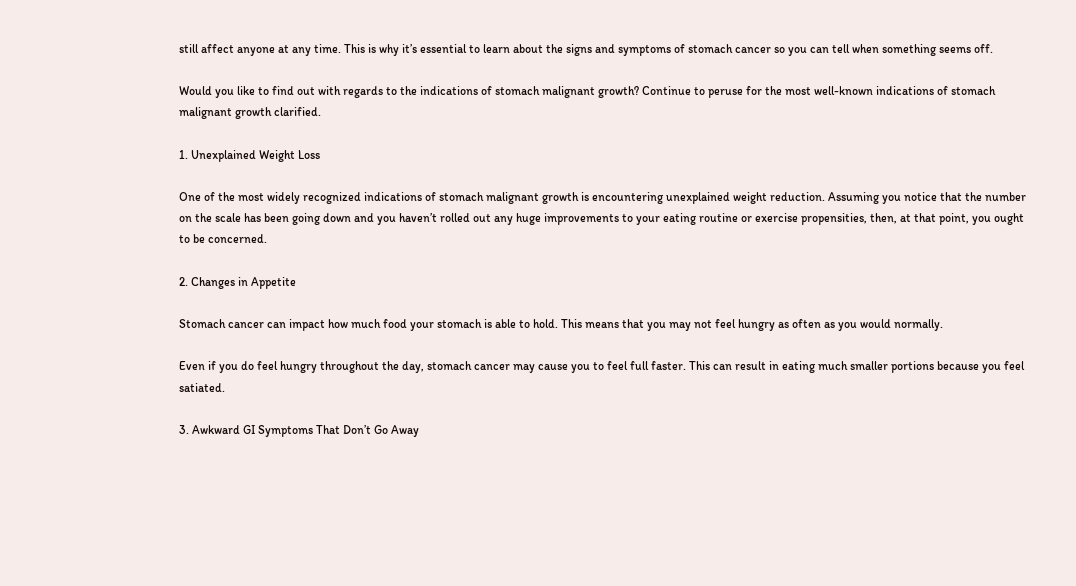still affect anyone at any time. This is why it’s essential to learn about the signs and symptoms of stomach cancer so you can tell when something seems off.

Would you like to find out with regards to the indications of stomach malignant growth? Continue to peruse for the most well-known indications of stomach malignant growth clarified.

1. Unexplained Weight Loss

One of the most widely recognized indications of stomach malignant growth is encountering unexplained weight reduction. Assuming you notice that the number on the scale has been going down and you haven’t rolled out any huge improvements to your eating routine or exercise propensities, then, at that point, you ought to be concerned.

2. Changes in Appetite

Stomach cancer can impact how much food your stomach is able to hold. This means that you may not feel hungry as often as you would normally.

Even if you do feel hungry throughout the day, stomach cancer may cause you to feel full faster. This can result in eating much smaller portions because you feel satiated.

3. Awkward GI Symptoms That Don’t Go Away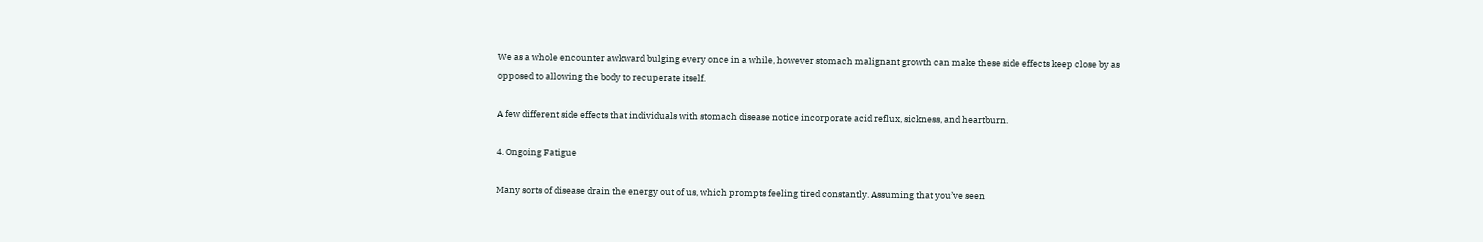We as a whole encounter awkward bulging every once in a while, however stomach malignant growth can make these side effects keep close by as opposed to allowing the body to recuperate itself.

A few different side effects that individuals with stomach disease notice incorporate acid reflux, sickness, and heartburn.

4. Ongoing Fatigue

Many sorts of disease drain the energy out of us, which prompts feeling tired constantly. Assuming that you’ve seen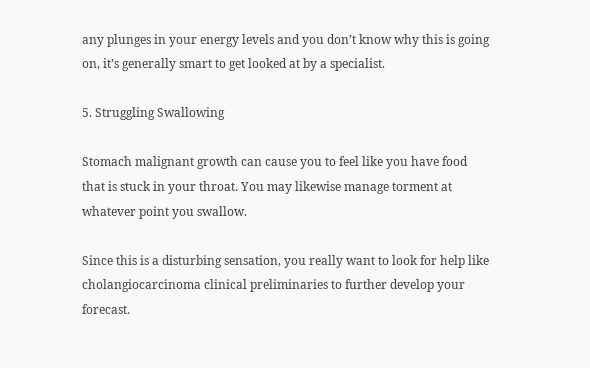any plunges in your energy levels and you don’t know why this is going on, it’s generally smart to get looked at by a specialist.

5. Struggling Swallowing

Stomach malignant growth can cause you to feel like you have food that is stuck in your throat. You may likewise manage torment at whatever point you swallow.

Since this is a disturbing sensation, you really want to look for help like cholangiocarcinoma clinical preliminaries to further develop your forecast.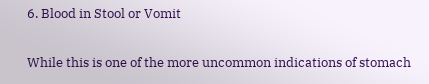6. Blood in Stool or Vomit

While this is one of the more uncommon indications of stomach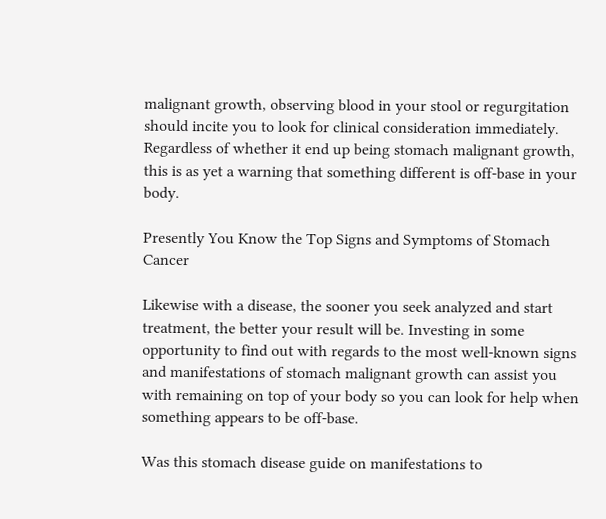malignant growth, observing blood in your stool or regurgitation should incite you to look for clinical consideration immediately. Regardless of whether it end up being stomach malignant growth, this is as yet a warning that something different is off-base in your body.

Presently You Know the Top Signs and Symptoms of Stomach Cancer

Likewise with a disease, the sooner you seek analyzed and start treatment, the better your result will be. Investing in some opportunity to find out with regards to the most well-known signs and manifestations of stomach malignant growth can assist you with remaining on top of your body so you can look for help when something appears to be off-base.

Was this stomach disease guide on manifestations to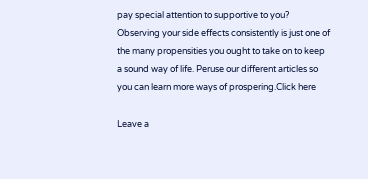pay special attention to supportive to you? Observing your side effects consistently is just one of the many propensities you ought to take on to keep a sound way of life. Peruse our different articles so you can learn more ways of prospering.Click here

Leave a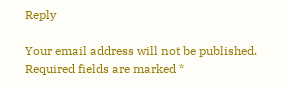Reply

Your email address will not be published. Required fields are marked *